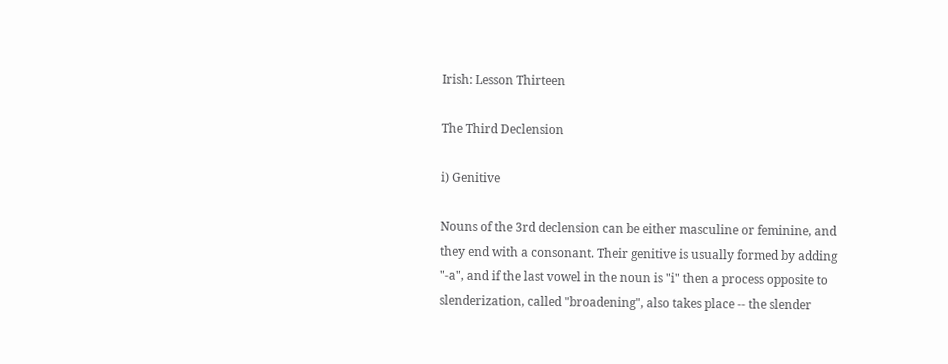Irish: Lesson Thirteen

The Third Declension

i) Genitive

Nouns of the 3rd declension can be either masculine or feminine, and they end with a consonant. Their genitive is usually formed by adding "-a", and if the last vowel in the noun is "i" then a process opposite to slenderization, called "broadening", also takes place -- the slender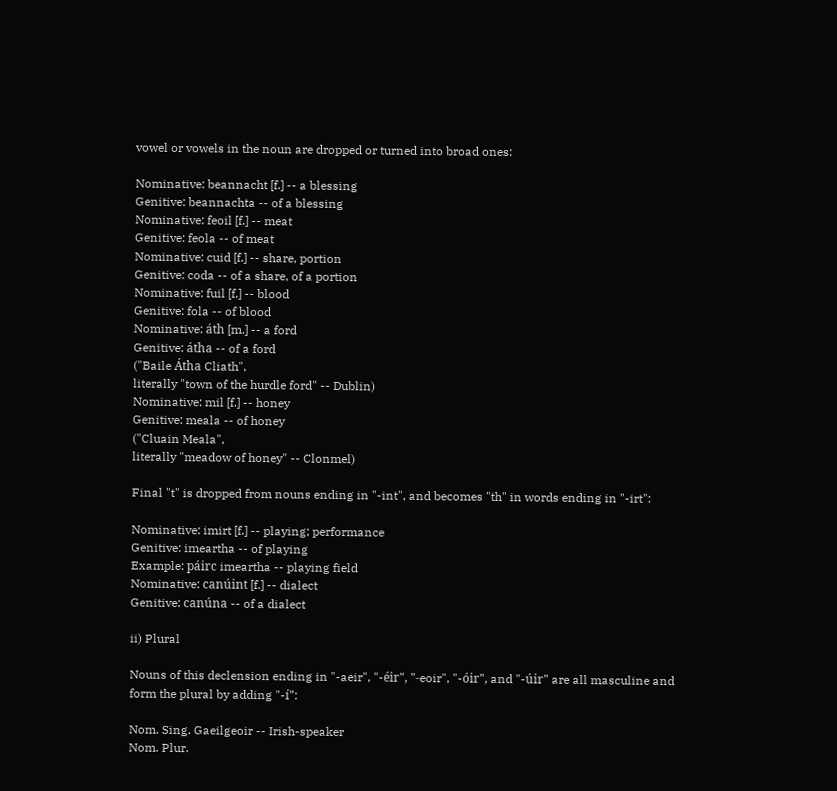vowel or vowels in the noun are dropped or turned into broad ones:

Nominative: beannacht [f.] -- a blessing
Genitive: beannachta -- of a blessing
Nominative: feoil [f.] -- meat
Genitive: feola -- of meat
Nominative: cuid [f.] -- share, portion
Genitive: coda -- of a share, of a portion
Nominative: fuil [f.] -- blood
Genitive: fola -- of blood
Nominative: áth [m.] -- a ford
Genitive: átha -- of a ford
("Baile Átha Cliath",
literally "town of the hurdle ford" -- Dublin)
Nominative: mil [f.] -- honey
Genitive: meala -- of honey
("Cluain Meala",
literally "meadow of honey" -- Clonmel)

Final "t" is dropped from nouns ending in "-int", and becomes "th" in words ending in "-irt":

Nominative: imirt [f.] -- playing; performance
Genitive: imeartha -- of playing
Example: páirc imeartha -- playing field
Nominative: canúint [f.] -- dialect
Genitive: canúna -- of a dialect

ii) Plural

Nouns of this declension ending in "-aeir", "-éir", "-eoir", "-óir", and "-úir" are all masculine and form the plural by adding "-í":

Nom. Sing. Gaeilgeoir -- Irish-speaker
Nom. Plur.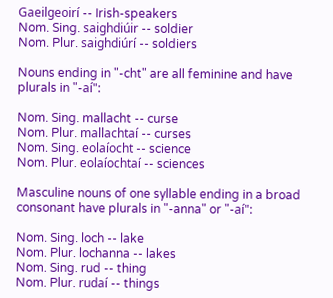Gaeilgeoirí -- Irish-speakers
Nom. Sing. saighdiúir -- soldier
Nom. Plur. saighdiúrí -- soldiers

Nouns ending in "-cht" are all feminine and have plurals in "-aí":

Nom. Sing. mallacht -- curse
Nom. Plur. mallachtaí -- curses
Nom. Sing. eolaíocht -- science
Nom. Plur. eolaíochtaí -- sciences

Masculine nouns of one syllable ending in a broad consonant have plurals in "-anna" or "-aí":

Nom. Sing. loch -- lake
Nom. Plur. lochanna -- lakes
Nom. Sing. rud -- thing
Nom. Plur. rudaí -- things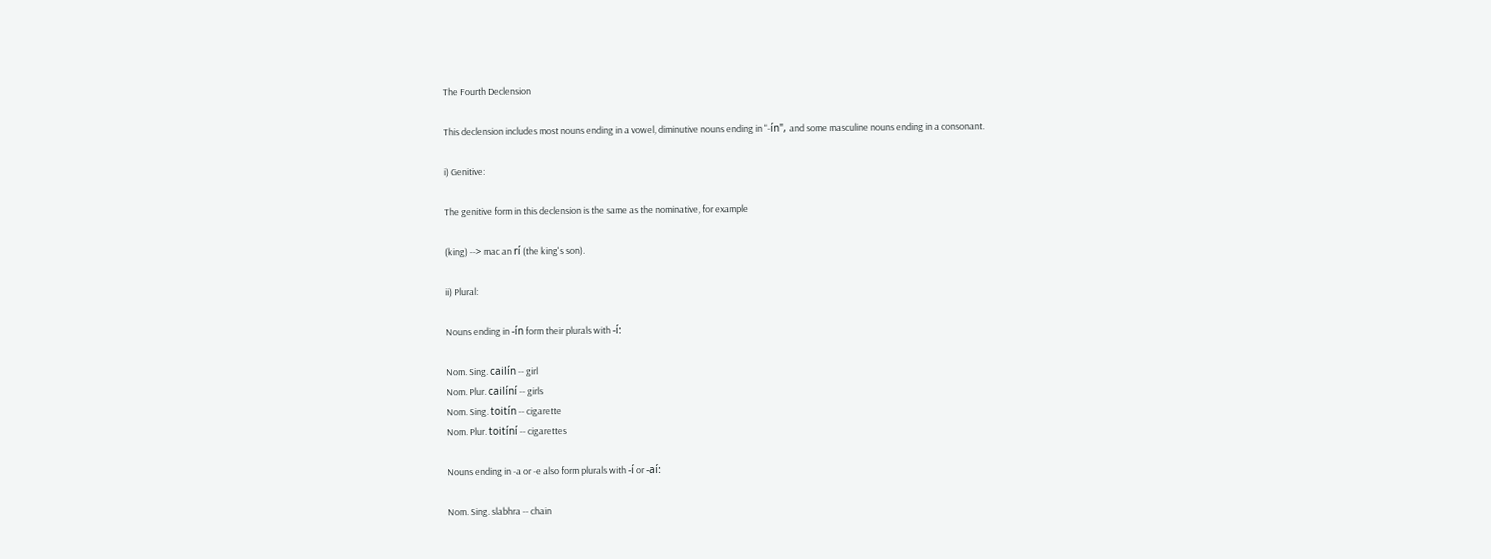The Fourth Declension

This declension includes most nouns ending in a vowel, diminutive nouns ending in "-ín", and some masculine nouns ending in a consonant.

i) Genitive:

The genitive form in this declension is the same as the nominative, for example

(king) --> mac an rí (the king's son).

ii) Plural:

Nouns ending in -ín form their plurals with -í:

Nom. Sing. cailín -- girl
Nom. Plur. cailíní -- girls
Nom. Sing. toitín -- cigarette
Nom. Plur. toitíní -- cigarettes

Nouns ending in -a or -e also form plurals with -í or -aí:

Nom. Sing. slabhra -- chain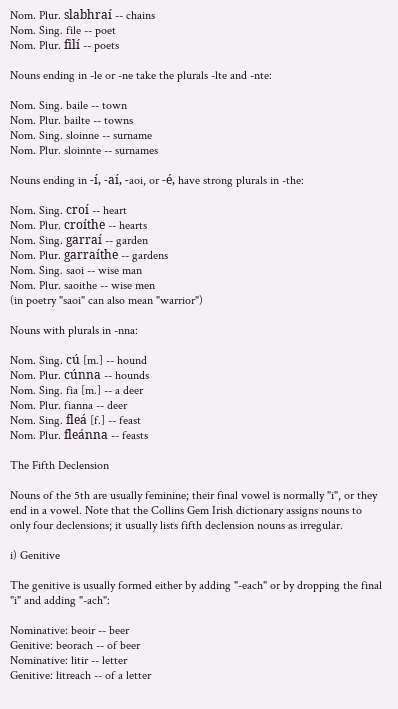Nom. Plur. slabhraí -- chains
Nom. Sing. file -- poet
Nom. Plur. filí -- poets

Nouns ending in -le or -ne take the plurals -lte and -nte:

Nom. Sing. baile -- town
Nom. Plur. bailte -- towns
Nom. Sing. sloinne -- surname
Nom. Plur. sloinnte -- surnames

Nouns ending in -í, -aí, -aoi, or -é, have strong plurals in -the:

Nom. Sing. croí -- heart
Nom. Plur. croíthe -- hearts
Nom. Sing. garraí -- garden
Nom. Plur. garraíthe -- gardens
Nom. Sing. saoi -- wise man
Nom. Plur. saoithe -- wise men
(in poetry "saoi" can also mean "warrior")

Nouns with plurals in -nna:

Nom. Sing. cú [m.] -- hound
Nom. Plur. cúnna -- hounds
Nom. Sing. fia [m.] -- a deer
Nom. Plur. fianna -- deer
Nom. Sing. fleá [f.] -- feast
Nom. Plur. fleánna -- feasts

The Fifth Declension

Nouns of the 5th are usually feminine; their final vowel is normally "i", or they end in a vowel. Note that the Collins Gem Irish dictionary assigns nouns to only four declensions; it usually lists fifth declension nouns as irregular.

i) Genitive

The genitive is usually formed either by adding "-each" or by dropping the final "i" and adding "-ach":

Nominative: beoir -- beer
Genitive: beorach -- of beer
Nominative: litir -- letter
Genitive: litreach -- of a letter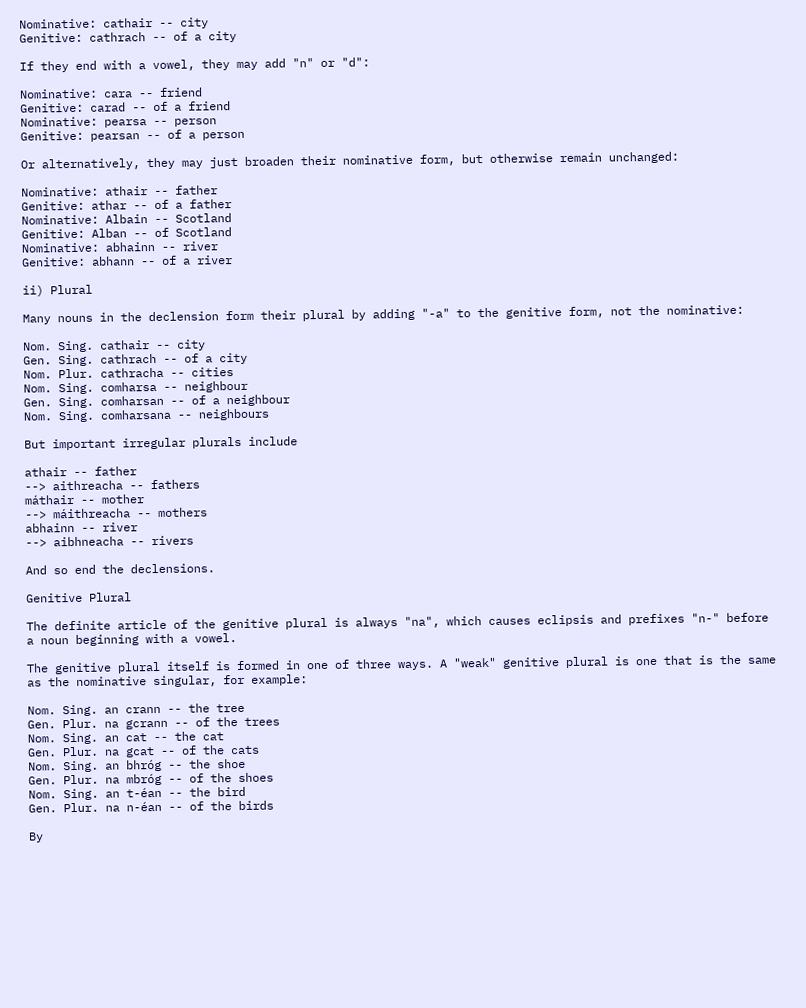Nominative: cathair -- city
Genitive: cathrach -- of a city

If they end with a vowel, they may add "n" or "d":

Nominative: cara -- friend
Genitive: carad -- of a friend
Nominative: pearsa -- person
Genitive: pearsan -- of a person

Or alternatively, they may just broaden their nominative form, but otherwise remain unchanged:

Nominative: athair -- father
Genitive: athar -- of a father
Nominative: Albain -- Scotland
Genitive: Alban -- of Scotland
Nominative: abhainn -- river
Genitive: abhann -- of a river

ii) Plural

Many nouns in the declension form their plural by adding "-a" to the genitive form, not the nominative:

Nom. Sing. cathair -- city
Gen. Sing. cathrach -- of a city
Nom. Plur. cathracha -- cities
Nom. Sing. comharsa -- neighbour
Gen. Sing. comharsan -- of a neighbour
Nom. Sing. comharsana -- neighbours

But important irregular plurals include

athair -- father
--> aithreacha -- fathers
máthair -- mother
--> máithreacha -- mothers
abhainn -- river
--> aibhneacha -- rivers

And so end the declensions.

Genitive Plural

The definite article of the genitive plural is always "na", which causes eclipsis and prefixes "n-" before a noun beginning with a vowel.

The genitive plural itself is formed in one of three ways. A "weak" genitive plural is one that is the same as the nominative singular, for example:

Nom. Sing. an crann -- the tree
Gen. Plur. na gcrann -- of the trees
Nom. Sing. an cat -- the cat
Gen. Plur. na gcat -- of the cats
Nom. Sing. an bhróg -- the shoe
Gen. Plur. na mbróg -- of the shoes
Nom. Sing. an t-éan -- the bird
Gen. Plur. na n-éan -- of the birds

By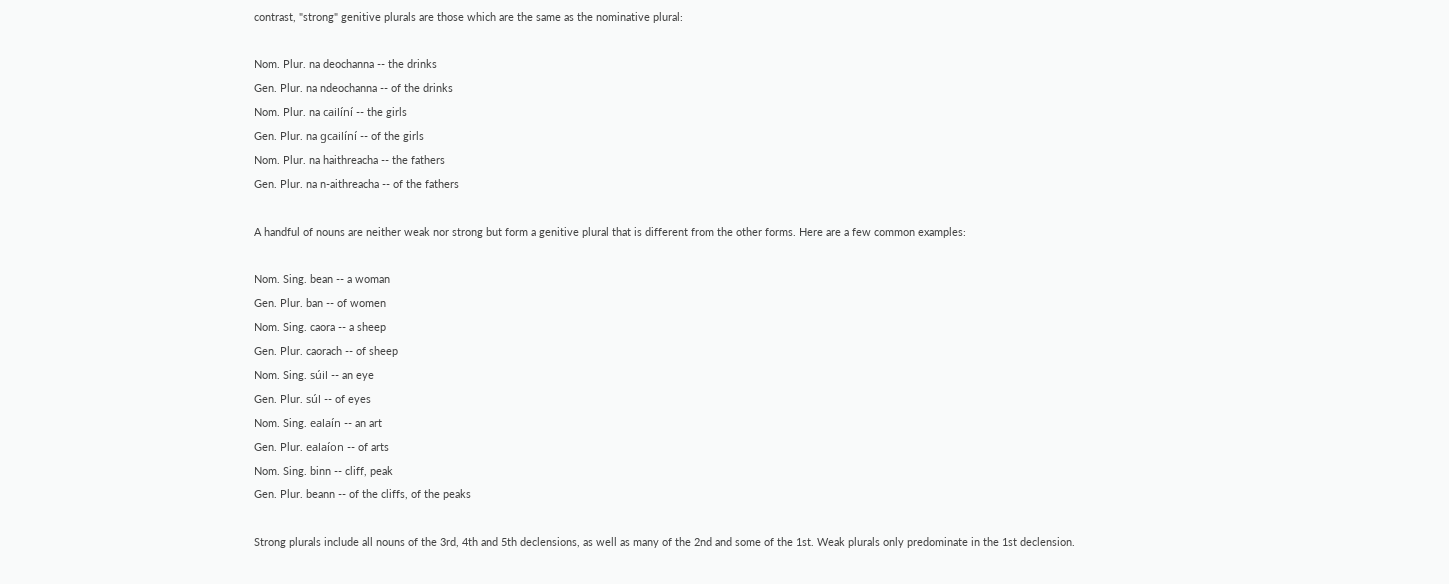contrast, "strong" genitive plurals are those which are the same as the nominative plural:

Nom. Plur. na deochanna -- the drinks
Gen. Plur. na ndeochanna -- of the drinks
Nom. Plur. na cailíní -- the girls
Gen. Plur. na gcailíní -- of the girls
Nom. Plur. na haithreacha -- the fathers
Gen. Plur. na n-aithreacha -- of the fathers

A handful of nouns are neither weak nor strong but form a genitive plural that is different from the other forms. Here are a few common examples:

Nom. Sing. bean -- a woman
Gen. Plur. ban -- of women
Nom. Sing. caora -- a sheep
Gen. Plur. caorach -- of sheep
Nom. Sing. súil -- an eye
Gen. Plur. súl -- of eyes
Nom. Sing. ealaín -- an art
Gen. Plur. ealaíon -- of arts
Nom. Sing. binn -- cliff, peak
Gen. Plur. beann -- of the cliffs, of the peaks

Strong plurals include all nouns of the 3rd, 4th and 5th declensions, as well as many of the 2nd and some of the 1st. Weak plurals only predominate in the 1st declension.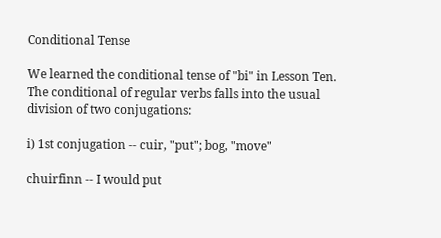Conditional Tense

We learned the conditional tense of "bi" in Lesson Ten. The conditional of regular verbs falls into the usual division of two conjugations:

i) 1st conjugation -- cuir, "put"; bog, "move"

chuirfinn -- I would put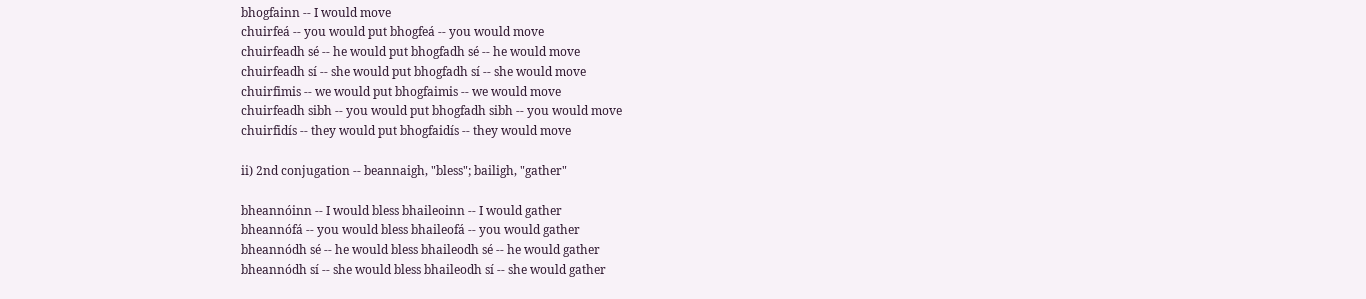bhogfainn -- I would move
chuirfeá -- you would put bhogfeá -- you would move
chuirfeadh sé -- he would put bhogfadh sé -- he would move
chuirfeadh sí -- she would put bhogfadh sí -- she would move
chuirfimis -- we would put bhogfaimis -- we would move
chuirfeadh sibh -- you would put bhogfadh sibh -- you would move
chuirfidís -- they would put bhogfaidís -- they would move

ii) 2nd conjugation -- beannaigh, "bless"; bailigh, "gather"

bheannóinn -- I would bless bhaileoinn -- I would gather
bheannófá -- you would bless bhaileofá -- you would gather
bheannódh sé -- he would bless bhaileodh sé -- he would gather
bheannódh sí -- she would bless bhaileodh sí -- she would gather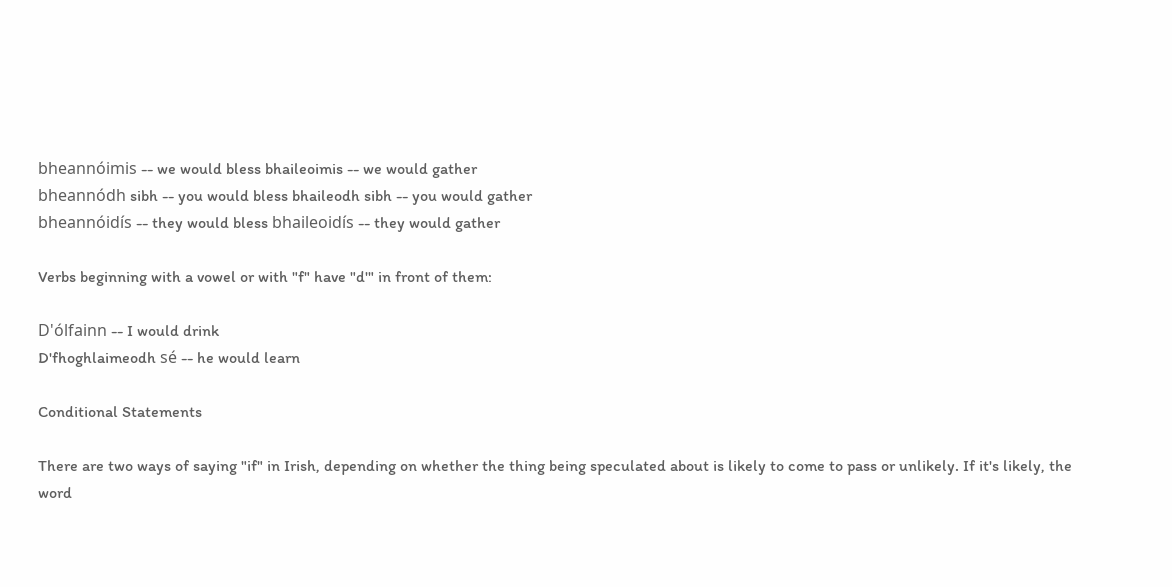bheannóimis -- we would bless bhaileoimis -- we would gather
bheannódh sibh -- you would bless bhaileodh sibh -- you would gather
bheannóidís -- they would bless bhaileoidís -- they would gather

Verbs beginning with a vowel or with "f" have "d'" in front of them:

D'ólfainn -- I would drink
D'fhoghlaimeodh sé -- he would learn

Conditional Statements

There are two ways of saying "if" in Irish, depending on whether the thing being speculated about is likely to come to pass or unlikely. If it's likely, the word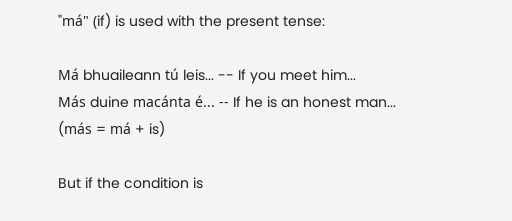"má" (if) is used with the present tense:

Má bhuaileann tú leis... -- If you meet him...
Más duine macánta é... -- If he is an honest man...
(más = má + is)

But if the condition is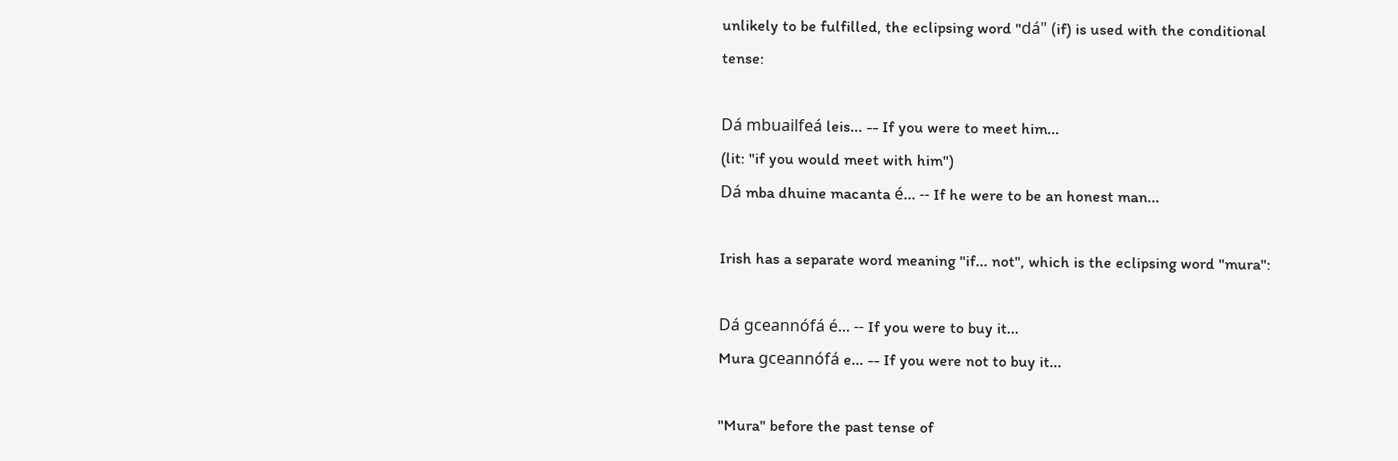unlikely to be fulfilled, the eclipsing word "dá" (if) is used with the conditional tense:

Dá mbuailfeá leis... -- If you were to meet him...
(lit: "if you would meet with him")
Dá mba dhuine macanta é... -- If he were to be an honest man...

Irish has a separate word meaning "if... not", which is the eclipsing word "mura":

Dá gceannófá é... -- If you were to buy it...
Mura gceannófá e... -- If you were not to buy it...

"Mura" before the past tense of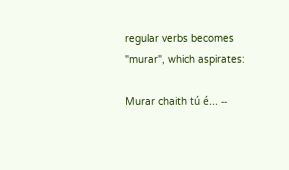regular verbs becomes "murar", which aspirates:

Murar chaith tú é... --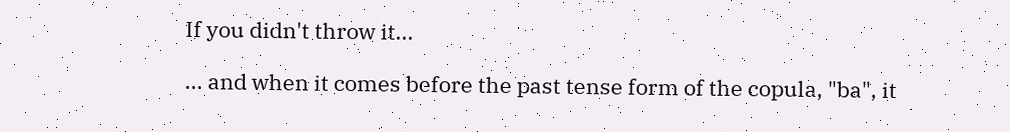If you didn't throw it...

... and when it comes before the past tense form of the copula, "ba", it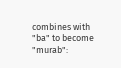combines with "ba" to become "murab":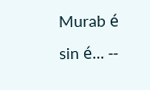Murab é sin é... --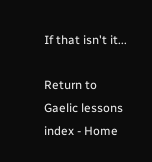If that isn't it...

Return to Gaelic lessons index - Home